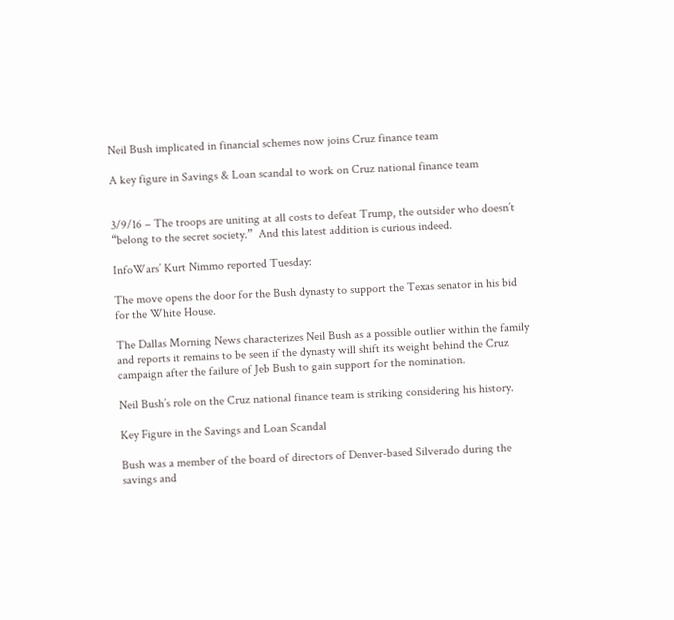Neil Bush implicated in financial schemes now joins Cruz finance team

A key figure in Savings & Loan scandal to work on Cruz national finance team


3/9/16 – The troops are uniting at all costs to defeat Trump, the outsider who doesn’t “belong to the secret society.”  And this latest addition is curious indeed.

InfoWars’ Kurt Nimmo reported Tuesday:

The move opens the door for the Bush dynasty to support the Texas senator in his bid for the White House.

The Dallas Morning News characterizes Neil Bush as a possible outlier within the family and reports it remains to be seen if the dynasty will shift its weight behind the Cruz campaign after the failure of Jeb Bush to gain support for the nomination.

Neil Bush’s role on the Cruz national finance team is striking considering his history.

Key Figure in the Savings and Loan Scandal

Bush was a member of the board of directors of Denver-based Silverado during the savings and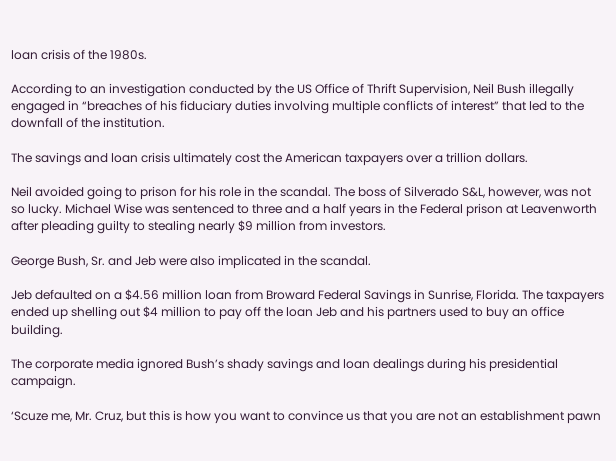loan crisis of the 1980s.

According to an investigation conducted by the US Office of Thrift Supervision, Neil Bush illegally engaged in “breaches of his fiduciary duties involving multiple conflicts of interest” that led to the downfall of the institution.

The savings and loan crisis ultimately cost the American taxpayers over a trillion dollars.

Neil avoided going to prison for his role in the scandal. The boss of Silverado S&L, however, was not so lucky. Michael Wise was sentenced to three and a half years in the Federal prison at Leavenworth after pleading guilty to stealing nearly $9 million from investors.

George Bush, Sr. and Jeb were also implicated in the scandal.

Jeb defaulted on a $4.56 million loan from Broward Federal Savings in Sunrise, Florida. The taxpayers ended up shelling out $4 million to pay off the loan Jeb and his partners used to buy an office building.

The corporate media ignored Bush’s shady savings and loan dealings during his presidential campaign.

‘Scuze me, Mr. Cruz, but this is how you want to convince us that you are not an establishment pawn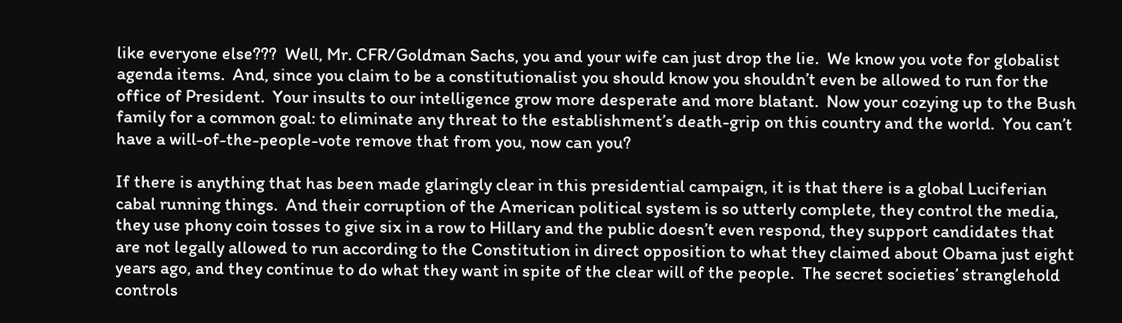like everyone else???  Well, Mr. CFR/Goldman Sachs, you and your wife can just drop the lie.  We know you vote for globalist agenda items.  And, since you claim to be a constitutionalist you should know you shouldn’t even be allowed to run for the office of President.  Your insults to our intelligence grow more desperate and more blatant.  Now your cozying up to the Bush family for a common goal: to eliminate any threat to the establishment’s death-grip on this country and the world.  You can’t have a will-of-the-people-vote remove that from you, now can you?

If there is anything that has been made glaringly clear in this presidential campaign, it is that there is a global Luciferian cabal running things.  And their corruption of the American political system is so utterly complete, they control the media, they use phony coin tosses to give six in a row to Hillary and the public doesn’t even respond, they support candidates that are not legally allowed to run according to the Constitution in direct opposition to what they claimed about Obama just eight years ago, and they continue to do what they want in spite of the clear will of the people.  The secret societies’ stranglehold controls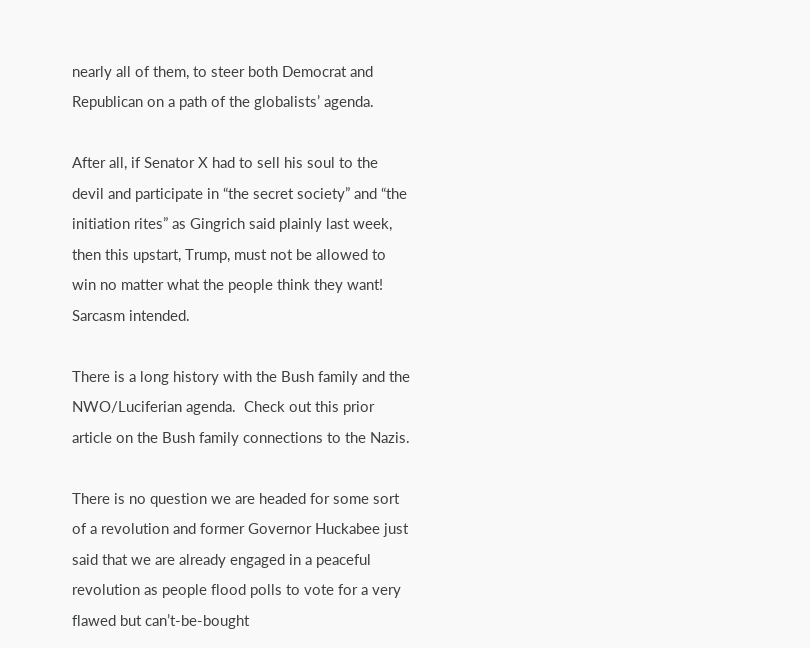nearly all of them, to steer both Democrat and Republican on a path of the globalists’ agenda.

After all, if Senator X had to sell his soul to the devil and participate in “the secret society” and “the initiation rites” as Gingrich said plainly last week, then this upstart, Trump, must not be allowed to win no matter what the people think they want!  Sarcasm intended.

There is a long history with the Bush family and the NWO/Luciferian agenda.  Check out this prior article on the Bush family connections to the Nazis.

There is no question we are headed for some sort of a revolution and former Governor Huckabee just said that we are already engaged in a peaceful revolution as people flood polls to vote for a very flawed but can’t-be-bought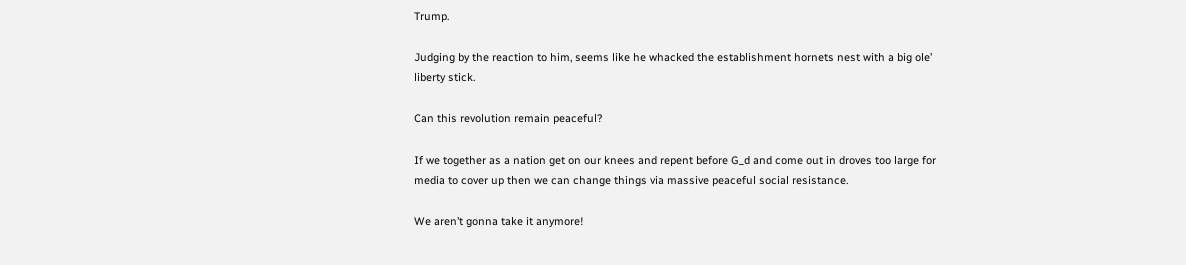Trump.

Judging by the reaction to him, seems like he whacked the establishment hornets nest with a big ole’ liberty stick.

Can this revolution remain peaceful?

If we together as a nation get on our knees and repent before G_d and come out in droves too large for media to cover up then we can change things via massive peaceful social resistance.

We aren’t gonna take it anymore!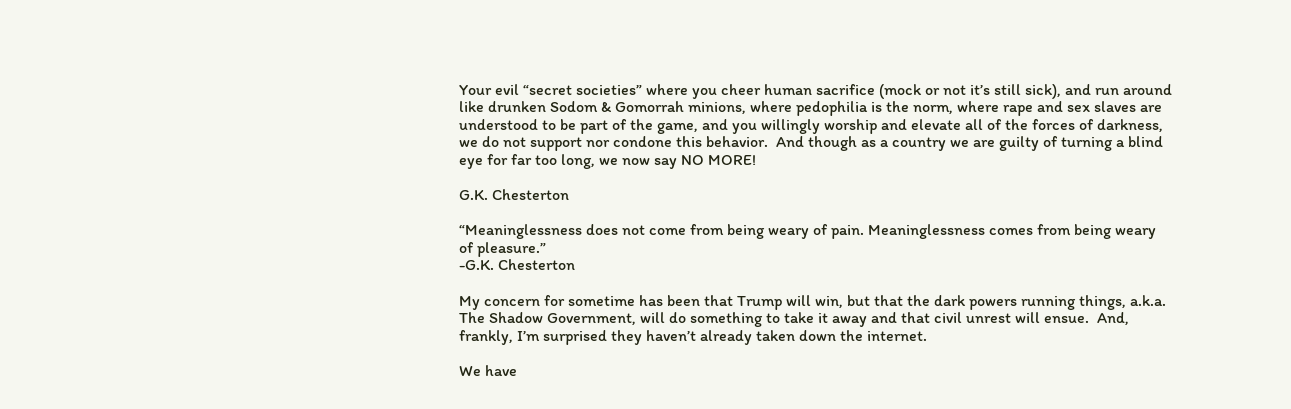Your evil “secret societies” where you cheer human sacrifice (mock or not it’s still sick), and run around like drunken Sodom & Gomorrah minions, where pedophilia is the norm, where rape and sex slaves are understood to be part of the game, and you willingly worship and elevate all of the forces of darkness, we do not support nor condone this behavior.  And though as a country we are guilty of turning a blind eye for far too long, we now say NO MORE!

G.K. Chesterton

“Meaninglessness does not come from being weary of pain. Meaninglessness comes from being weary of pleasure.”
-G.K. Chesterton

My concern for sometime has been that Trump will win, but that the dark powers running things, a.k.a. The Shadow Government, will do something to take it away and that civil unrest will ensue.  And, frankly, I’m surprised they haven’t already taken down the internet.

We have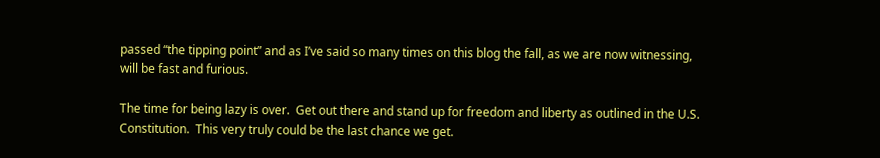passed “the tipping point” and as I’ve said so many times on this blog the fall, as we are now witnessing, will be fast and furious.

The time for being lazy is over.  Get out there and stand up for freedom and liberty as outlined in the U.S. Constitution.  This very truly could be the last chance we get.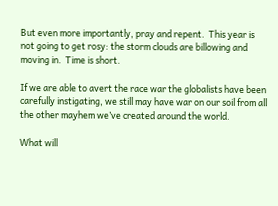But even more importantly, pray and repent.  This year is not going to get rosy: the storm clouds are billowing and moving in.  Time is short.

If we are able to avert the race war the globalists have been carefully instigating, we still may have war on our soil from all the other mayhem we’ve created around the world.

What will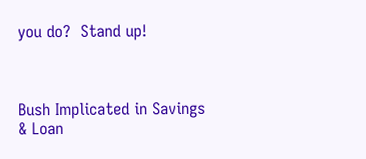you do?  Stand up!



Bush Implicated in Savings & Loan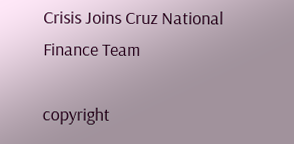Crisis Joins Cruz National Finance Team

copyright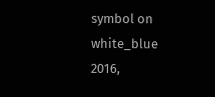symbol on white_blue 2016,